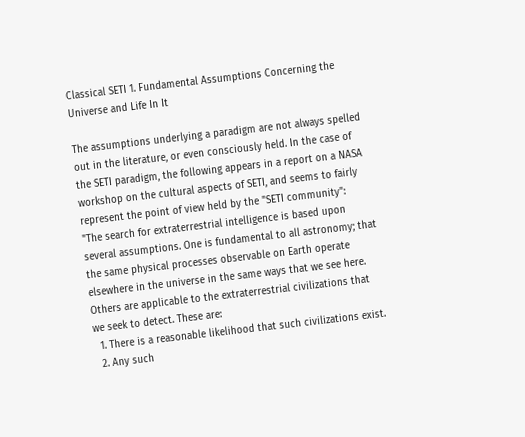Classical SETI 1. Fundamental Assumptions Concerning the Universe and Life In It

The assumptions underlying a paradigm are not always spelled out in the literature, or even consciously held. In the case of the SETI paradigm, the following appears in a report on a NASA workshop on the cultural aspects of SETI, and seems to fairly represent the point of view held by the "SETI community":
"The search for extraterrestrial intelligence is based upon several assumptions. One is fundamental to all astronomy; that the same physical processes observable on Earth operate elsewhere in the universe in the same ways that we see here. Others are applicable to the extraterrestrial civilizations that we seek to detect. These are:
  1. There is a reasonable likelihood that such civilizations exist.
  2. Any such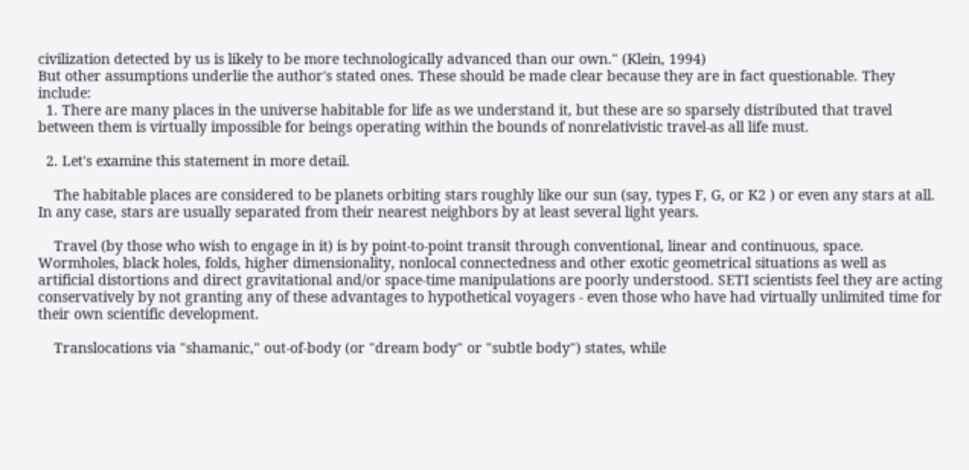civilization detected by us is likely to be more technologically advanced than our own." (Klein, 1994)
But other assumptions underlie the author's stated ones. These should be made clear because they are in fact questionable. They include:
  1. There are many places in the universe habitable for life as we understand it, but these are so sparsely distributed that travel between them is virtually impossible for beings operating within the bounds of nonrelativistic travel-as all life must.

  2. Let's examine this statement in more detail.

    The habitable places are considered to be planets orbiting stars roughly like our sun (say, types F, G, or K2 ) or even any stars at all. In any case, stars are usually separated from their nearest neighbors by at least several light years.

    Travel (by those who wish to engage in it) is by point-to-point transit through conventional, linear and continuous, space. Wormholes, black holes, folds, higher dimensionality, nonlocal connectedness and other exotic geometrical situations as well as artificial distortions and direct gravitational and/or space-time manipulations are poorly understood. SETI scientists feel they are acting conservatively by not granting any of these advantages to hypothetical voyagers - even those who have had virtually unlimited time for their own scientific development.

    Translocations via "shamanic," out-of-body (or "dream body" or "subtle body") states, while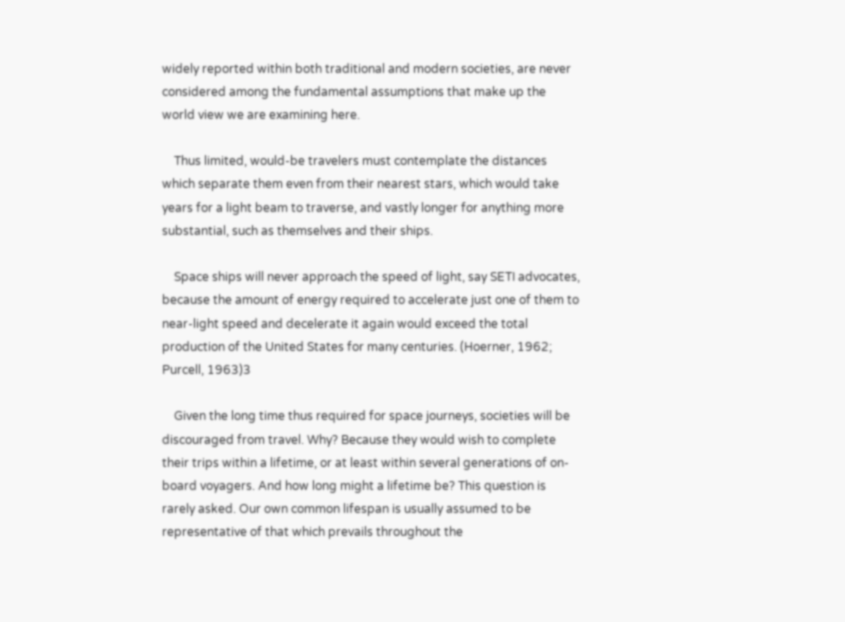widely reported within both traditional and modern societies, are never considered among the fundamental assumptions that make up the world view we are examining here.

    Thus limited, would-be travelers must contemplate the distances which separate them even from their nearest stars, which would take years for a light beam to traverse, and vastly longer for anything more substantial, such as themselves and their ships.

    Space ships will never approach the speed of light, say SETI advocates, because the amount of energy required to accelerate just one of them to near-light speed and decelerate it again would exceed the total production of the United States for many centuries. (Hoerner, 1962; Purcell, 1963)3

    Given the long time thus required for space journeys, societies will be discouraged from travel. Why? Because they would wish to complete their trips within a lifetime, or at least within several generations of on-board voyagers. And how long might a lifetime be? This question is rarely asked. Our own common lifespan is usually assumed to be representative of that which prevails throughout the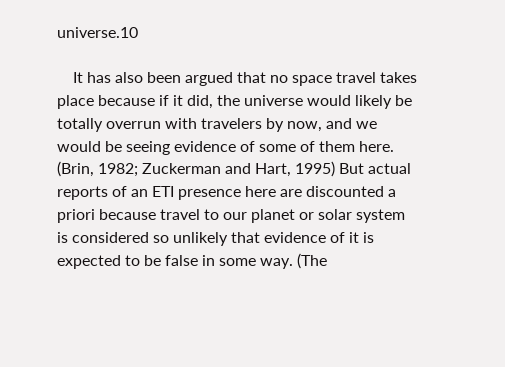universe.10

    It has also been argued that no space travel takes place because if it did, the universe would likely be totally overrun with travelers by now, and we would be seeing evidence of some of them here. (Brin, 1982; Zuckerman and Hart, 1995) But actual reports of an ETI presence here are discounted a priori because travel to our planet or solar system is considered so unlikely that evidence of it is expected to be false in some way. (The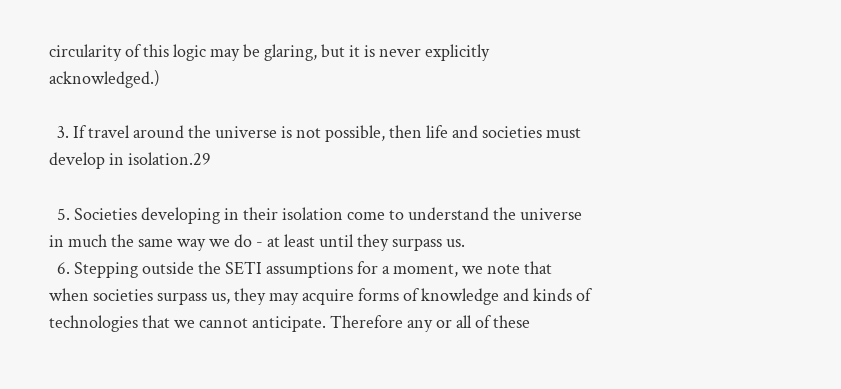circularity of this logic may be glaring, but it is never explicitly acknowledged.)

  3. If travel around the universe is not possible, then life and societies must develop in isolation.29

  5. Societies developing in their isolation come to understand the universe in much the same way we do - at least until they surpass us.
  6. Stepping outside the SETI assumptions for a moment, we note that when societies surpass us, they may acquire forms of knowledge and kinds of technologies that we cannot anticipate. Therefore any or all of these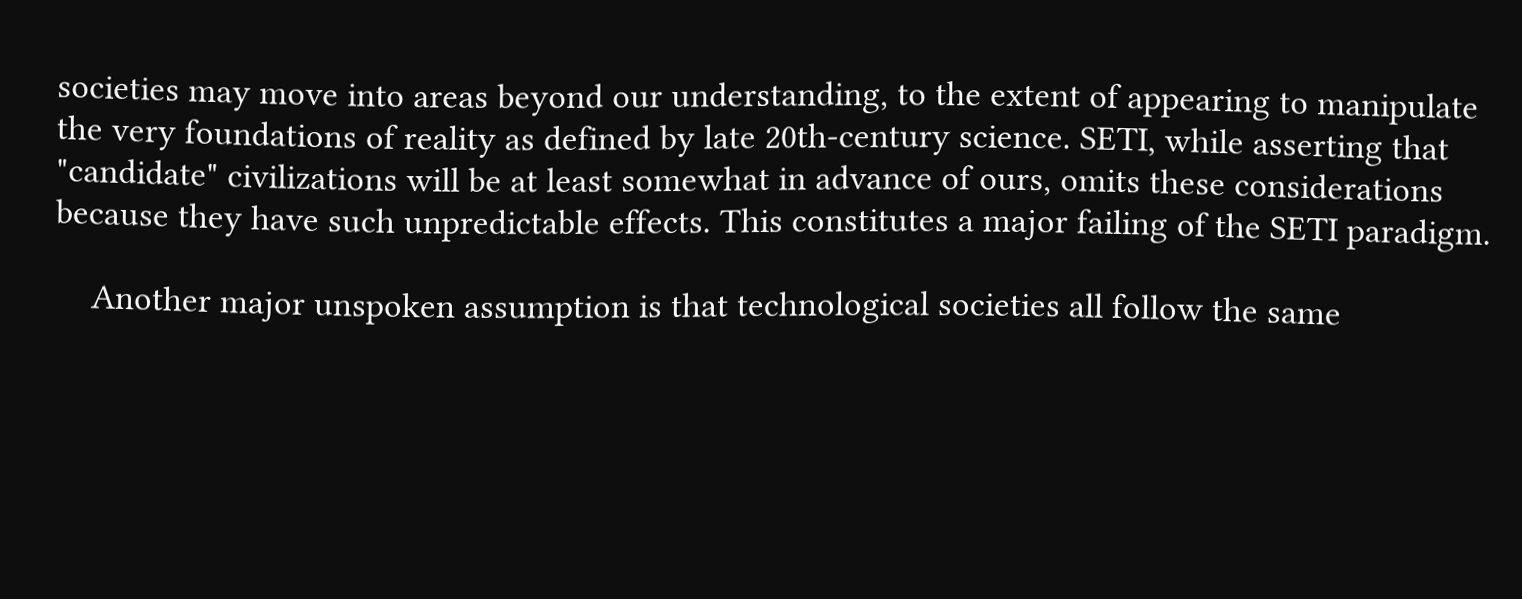societies may move into areas beyond our understanding, to the extent of appearing to manipulate the very foundations of reality as defined by late 20th-century science. SETI, while asserting that "candidate" civilizations will be at least somewhat in advance of ours, omits these considerations because they have such unpredictable effects. This constitutes a major failing of the SETI paradigm.

    Another major unspoken assumption is that technological societies all follow the same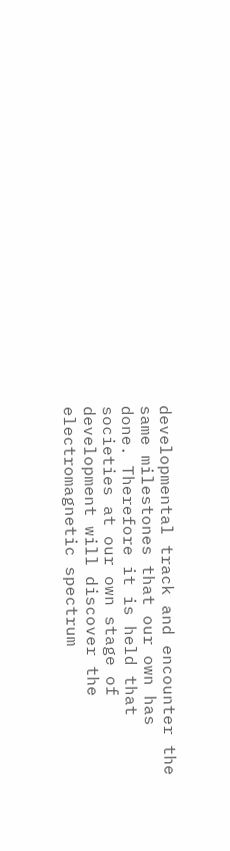developmental track and encounter the same milestones that our own has done. Therefore it is held that societies at our own stage of development will discover the electromagnetic spectrum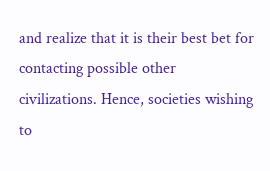and realize that it is their best bet for contacting possible other civilizations. Hence, societies wishing to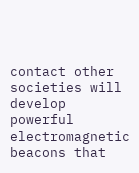contact other societies will develop powerful electromagnetic beacons that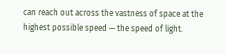can reach out across the vastness of space at the highest possible speed — the speed of light.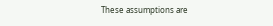These assumptions are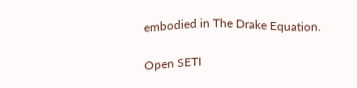embodied in The Drake Equation.

Open SETI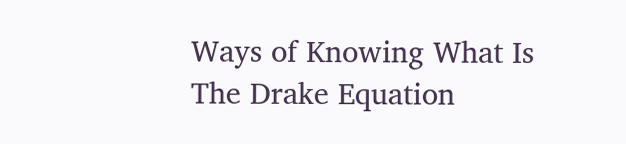Ways of Knowing What Is The Drake Equation